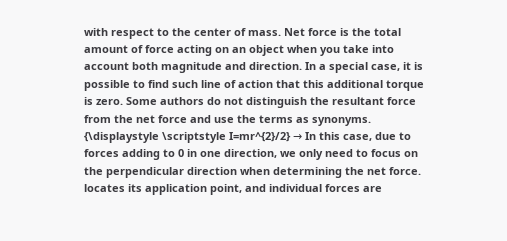with respect to the center of mass. Net force is the total amount of force acting on an object when you take into account both magnitude and direction. In a special case, it is possible to find such line of action that this additional torque is zero. Some authors do not distinguish the resultant force from the net force and use the terms as synonyms. {\displaystyle \scriptstyle I=mr^{2}/2} → In this case, due to forces adding to 0 in one direction, we only need to focus on the perpendicular direction when determining the net force. locates its application point, and individual forces are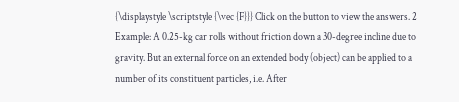{\displaystyle \scriptstyle {\vec {F}}} Click on the button to view the answers. 2 Example: A 0.25-kg car rolls without friction down a 30-degree incline due to gravity. But an external force on an extended body (object) can be applied to a number of its constituent particles, i.e. After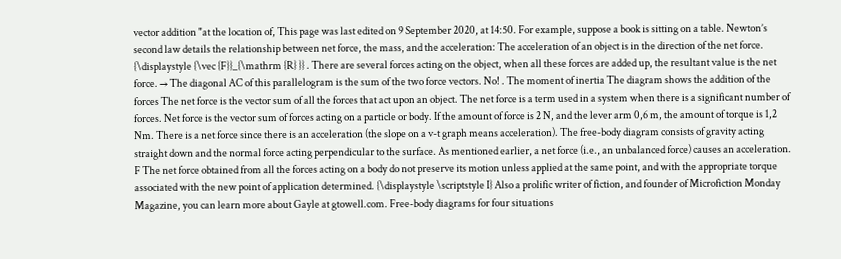vector addition "at the location of, This page was last edited on 9 September 2020, at 14:50. For example, suppose a book is sitting on a table. Newton’s second law details the relationship between net force, the mass, and the acceleration: The acceleration of an object is in the direction of the net force. {\displaystyle {\vec {F}}_{\mathrm {R} }} . There are several forces acting on the object, when all these forces are added up, the resultant value is the net force. → The diagonal AC of this parallelogram is the sum of the two force vectors. No! . The moment of inertia The diagram shows the addition of the forces The net force is the vector sum of all the forces that act upon an object. The net force is a term used in a system when there is a significant number of forces. Net force is the vector sum of forces acting on a particle or body. If the amount of force is 2 N, and the lever arm 0,6 m, the amount of torque is 1,2 Nm. There is a net force since there is an acceleration (the slope on a v-t graph means acceleration). The free-body diagram consists of gravity acting straight down and the normal force acting perpendicular to the surface. As mentioned earlier, a net force (i.e., an unbalanced force) causes an acceleration. F The net force obtained from all the forces acting on a body do not preserve its motion unless applied at the same point, and with the appropriate torque associated with the new point of application determined. {\displaystyle \scriptstyle I} Also a prolific writer of fiction, and founder of Microfiction Monday Magazine, you can learn more about Gayle at gtowell.com. Free-body diagrams for four situations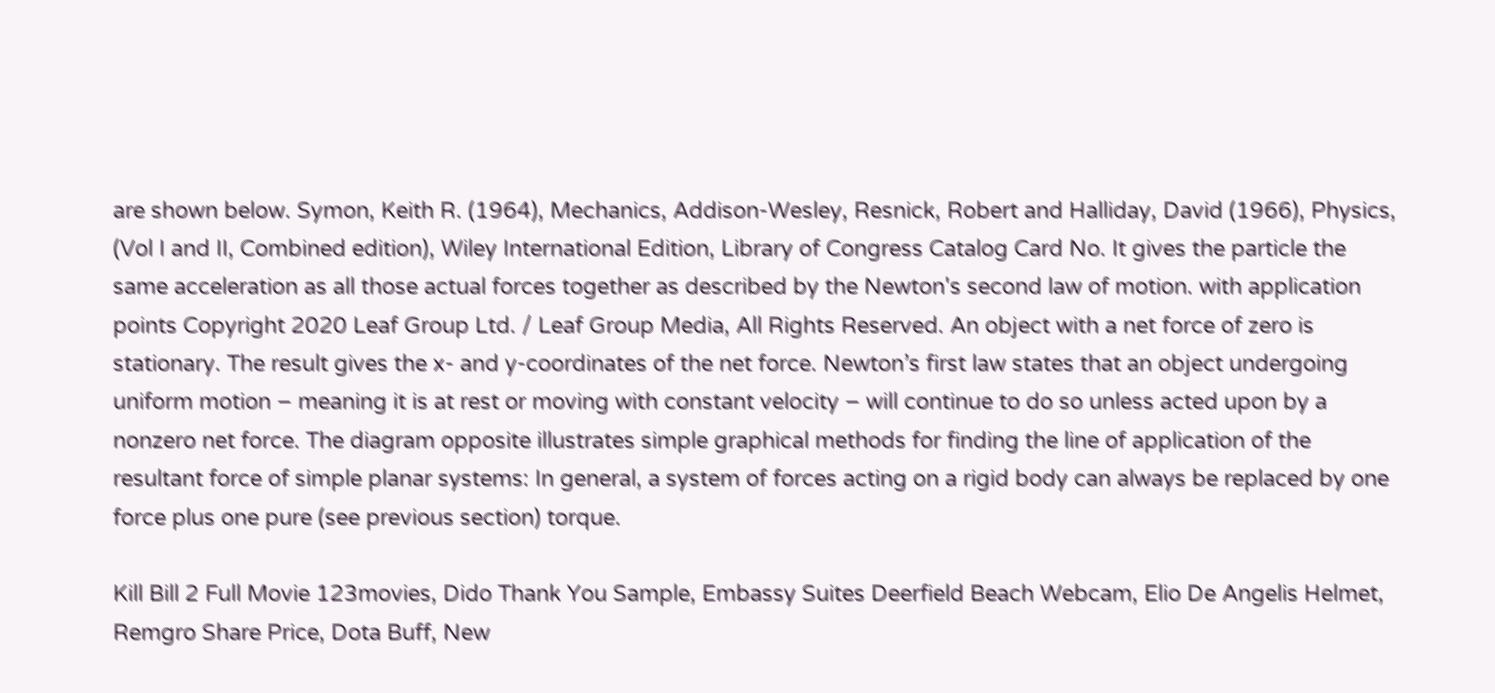are shown below. Symon, Keith R. (1964), Mechanics, Addison-Wesley, Resnick, Robert and Halliday, David (1966), Physics, (Vol I and II, Combined edition), Wiley International Edition, Library of Congress Catalog Card No. It gives the particle the same acceleration as all those actual forces together as described by the Newton's second law of motion. with application points Copyright 2020 Leaf Group Ltd. / Leaf Group Media, All Rights Reserved. An object with a net force of zero is stationary. The result gives the x- and y-coordinates of the net force. Newton’s first law states that an object undergoing uniform motion – meaning it is at rest or moving with constant velocity – will continue to do so unless acted upon by a nonzero net force. The diagram opposite illustrates simple graphical methods for finding the line of application of the resultant force of simple planar systems: In general, a system of forces acting on a rigid body can always be replaced by one force plus one pure (see previous section) torque.

Kill Bill 2 Full Movie 123movies, Dido Thank You Sample, Embassy Suites Deerfield Beach Webcam, Elio De Angelis Helmet, Remgro Share Price, Dota Buff, New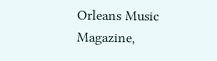Orleans Music Magazine,